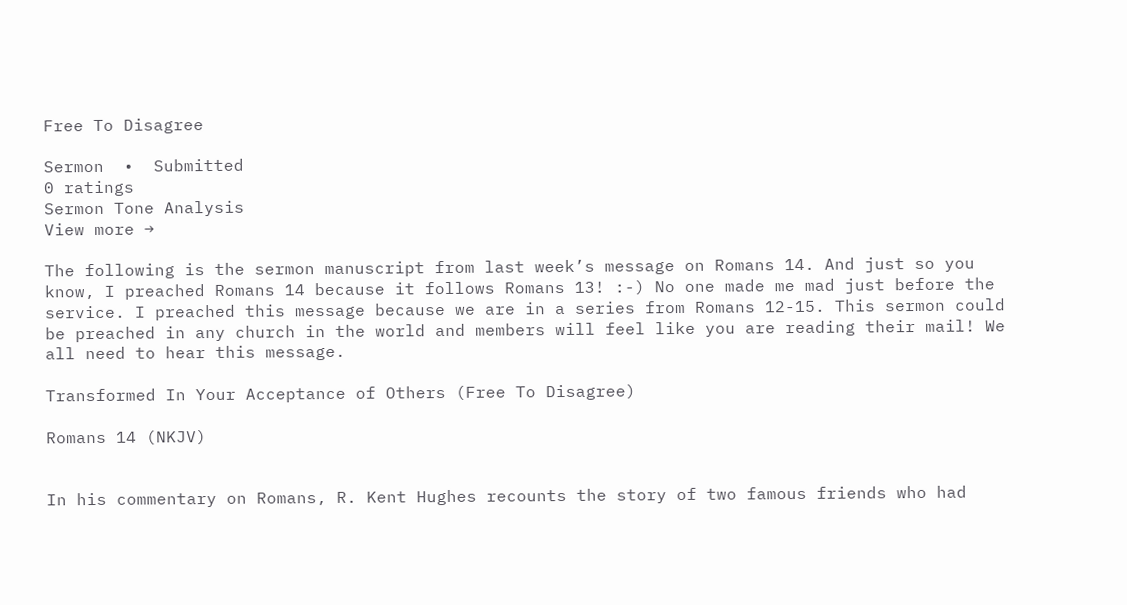Free To Disagree

Sermon  •  Submitted
0 ratings
Sermon Tone Analysis
View more →

The following is the sermon manuscript from last week’s message on Romans 14. And just so you know, I preached Romans 14 because it follows Romans 13! :-) No one made me mad just before the service. I preached this message because we are in a series from Romans 12-15. This sermon could be preached in any church in the world and members will feel like you are reading their mail! We all need to hear this message.

Transformed In Your Acceptance of Others (Free To Disagree)

Romans 14 (NKJV)


In his commentary on Romans, R. Kent Hughes recounts the story of two famous friends who had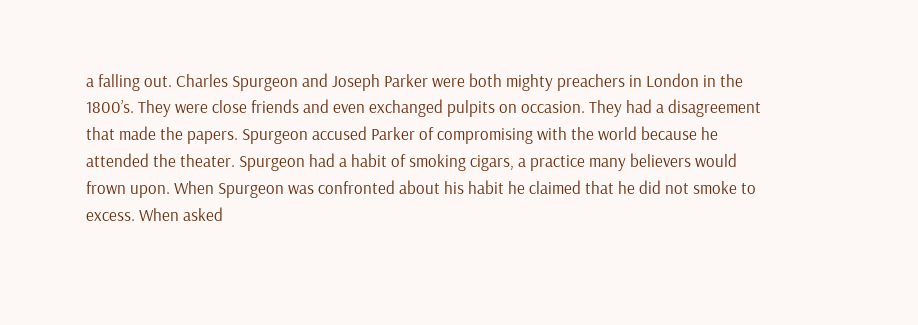a falling out. Charles Spurgeon and Joseph Parker were both mighty preachers in London in the 1800’s. They were close friends and even exchanged pulpits on occasion. They had a disagreement that made the papers. Spurgeon accused Parker of compromising with the world because he attended the theater. Spurgeon had a habit of smoking cigars, a practice many believers would frown upon. When Spurgeon was confronted about his habit he claimed that he did not smoke to excess. When asked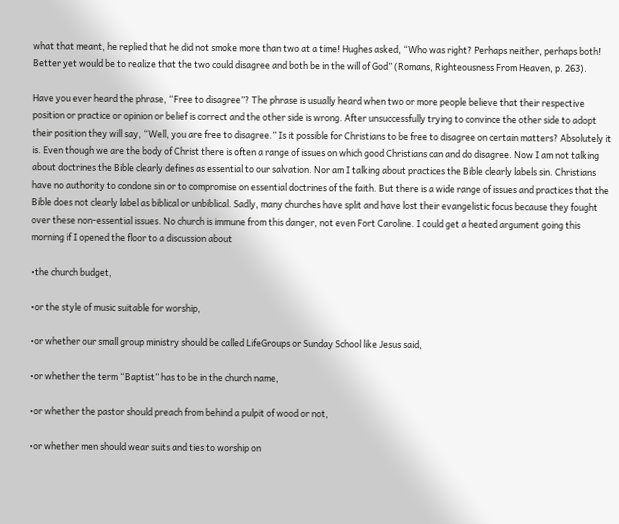what that meant, he replied that he did not smoke more than two at a time! Hughes asked, “Who was right? Perhaps neither, perhaps both! Better yet would be to realize that the two could disagree and both be in the will of God” (Romans, Righteousness From Heaven, p. 263).

Have you ever heard the phrase, “Free to disagree”? The phrase is usually heard when two or more people believe that their respective position or practice or opinion or belief is correct and the other side is wrong. After unsuccessfully trying to convince the other side to adopt their position they will say, “Well, you are free to disagree.” Is it possible for Christians to be free to disagree on certain matters? Absolutely it is. Even though we are the body of Christ there is often a range of issues on which good Christians can and do disagree. Now I am not talking about doctrines the Bible clearly defines as essential to our salvation. Nor am I talking about practices the Bible clearly labels sin. Christians have no authority to condone sin or to compromise on essential doctrines of the faith. But there is a wide range of issues and practices that the Bible does not clearly label as biblical or unbiblical. Sadly, many churches have split and have lost their evangelistic focus because they fought over these non-essential issues. No church is immune from this danger, not even Fort Caroline. I could get a heated argument going this morning if I opened the floor to a discussion about

•the church budget,

•or the style of music suitable for worship,

•or whether our small group ministry should be called LifeGroups or Sunday School like Jesus said,

•or whether the term “Baptist” has to be in the church name,

•or whether the pastor should preach from behind a pulpit of wood or not,

•or whether men should wear suits and ties to worship on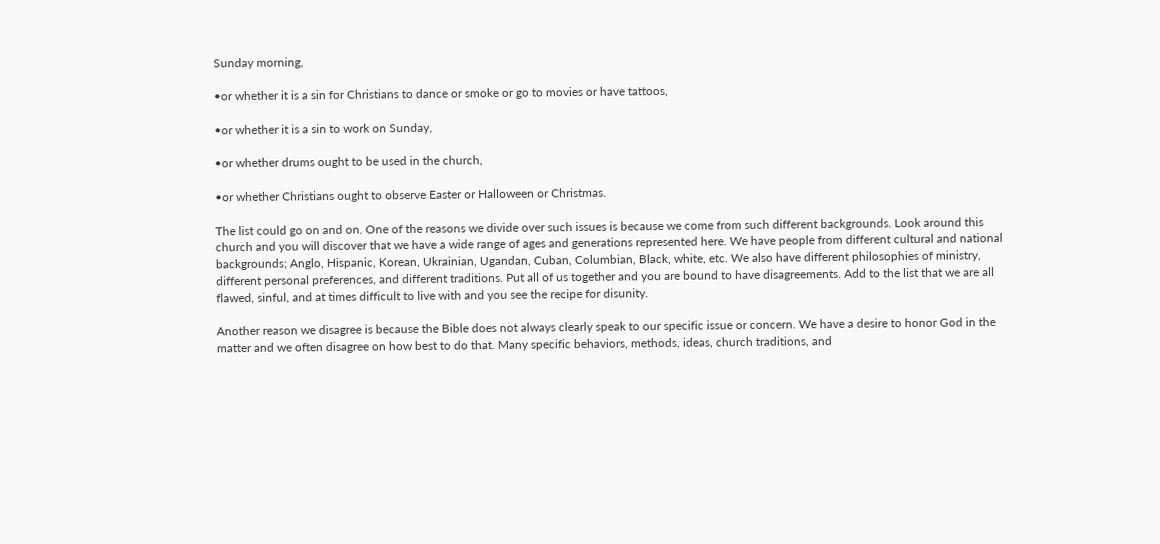Sunday morning,

•or whether it is a sin for Christians to dance or smoke or go to movies or have tattoos,

•or whether it is a sin to work on Sunday,

•or whether drums ought to be used in the church,

•or whether Christians ought to observe Easter or Halloween or Christmas.

The list could go on and on. One of the reasons we divide over such issues is because we come from such different backgrounds. Look around this church and you will discover that we have a wide range of ages and generations represented here. We have people from different cultural and national backgrounds; Anglo, Hispanic, Korean, Ukrainian, Ugandan, Cuban, Columbian, Black, white, etc. We also have different philosophies of ministry, different personal preferences, and different traditions. Put all of us together and you are bound to have disagreements. Add to the list that we are all flawed, sinful, and at times difficult to live with and you see the recipe for disunity.

Another reason we disagree is because the Bible does not always clearly speak to our specific issue or concern. We have a desire to honor God in the matter and we often disagree on how best to do that. Many specific behaviors, methods, ideas, church traditions, and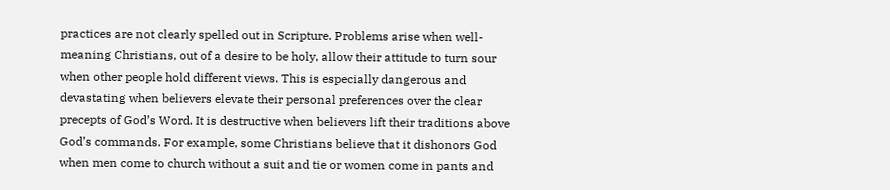practices are not clearly spelled out in Scripture. Problems arise when well-meaning Christians, out of a desire to be holy, allow their attitude to turn sour when other people hold different views. This is especially dangerous and devastating when believers elevate their personal preferences over the clear precepts of God’s Word. It is destructive when believers lift their traditions above God’s commands. For example, some Christians believe that it dishonors God when men come to church without a suit and tie or women come in pants and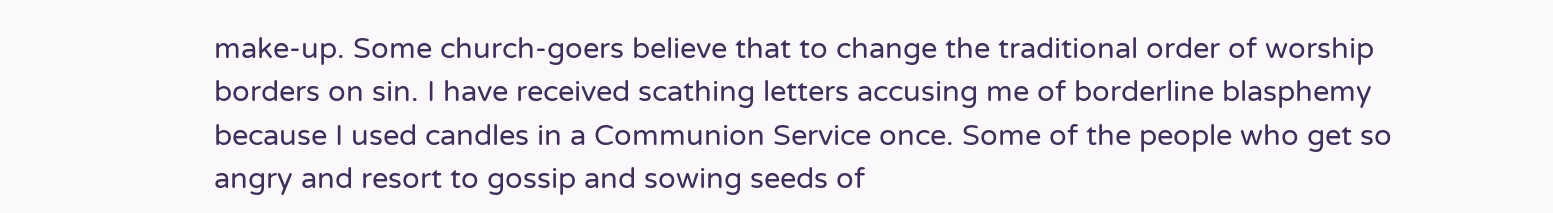make-up. Some church-goers believe that to change the traditional order of worship borders on sin. I have received scathing letters accusing me of borderline blasphemy because I used candles in a Communion Service once. Some of the people who get so angry and resort to gossip and sowing seeds of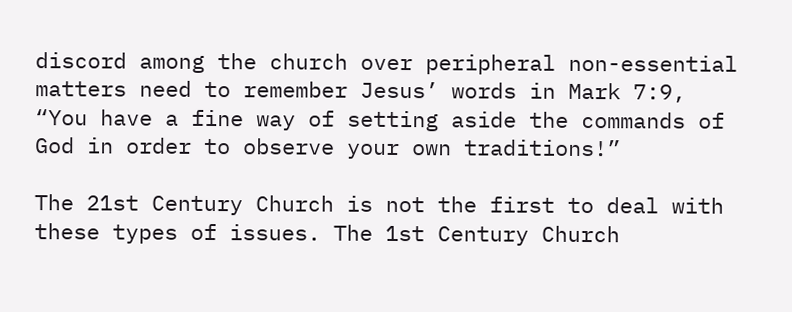discord among the church over peripheral non-essential matters need to remember Jesus’ words in Mark 7:9, “You have a fine way of setting aside the commands of God in order to observe your own traditions!”

The 21st Century Church is not the first to deal with these types of issues. The 1st Century Church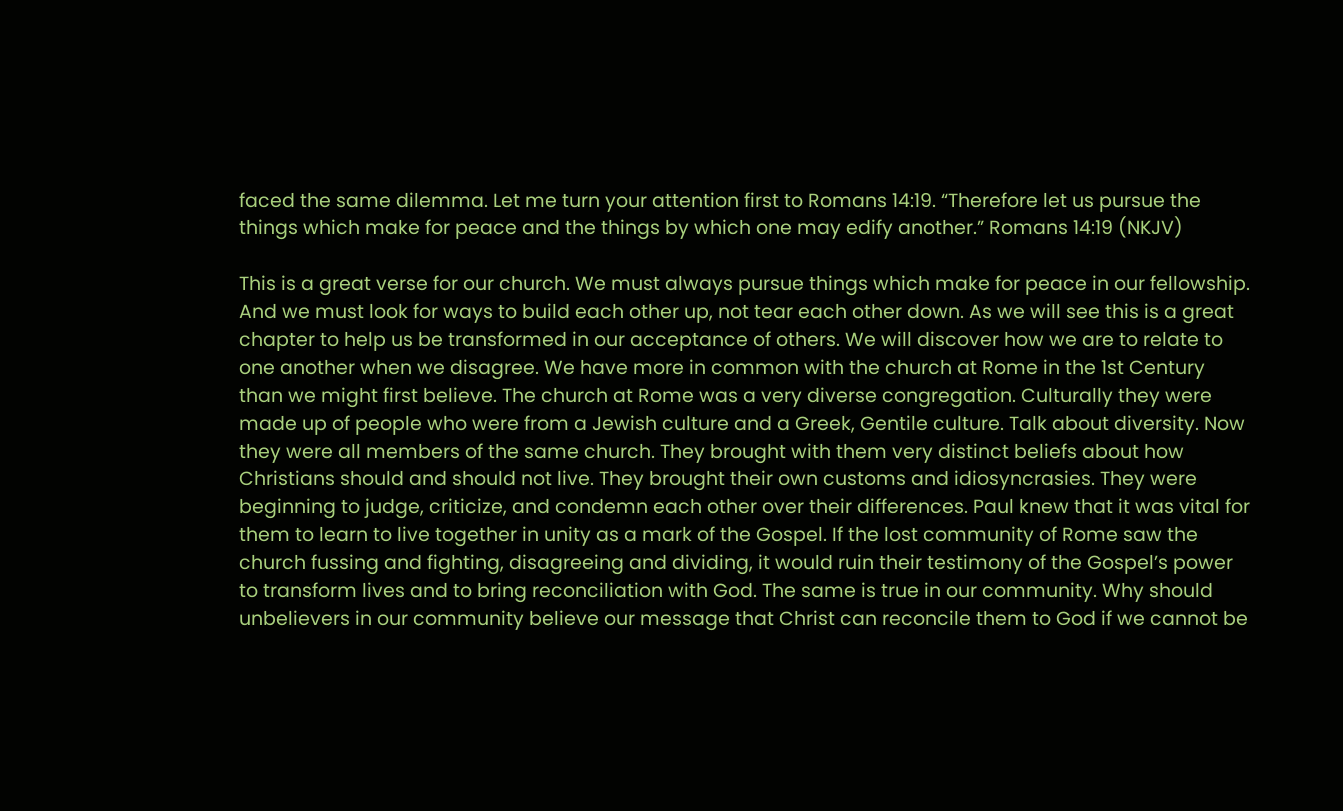faced the same dilemma. Let me turn your attention first to Romans 14:19. “Therefore let us pursue the things which make for peace and the things by which one may edify another.” Romans 14:19 (NKJV)

This is a great verse for our church. We must always pursue things which make for peace in our fellowship. And we must look for ways to build each other up, not tear each other down. As we will see this is a great chapter to help us be transformed in our acceptance of others. We will discover how we are to relate to one another when we disagree. We have more in common with the church at Rome in the 1st Century than we might first believe. The church at Rome was a very diverse congregation. Culturally they were made up of people who were from a Jewish culture and a Greek, Gentile culture. Talk about diversity. Now they were all members of the same church. They brought with them very distinct beliefs about how Christians should and should not live. They brought their own customs and idiosyncrasies. They were beginning to judge, criticize, and condemn each other over their differences. Paul knew that it was vital for them to learn to live together in unity as a mark of the Gospel. If the lost community of Rome saw the church fussing and fighting, disagreeing and dividing, it would ruin their testimony of the Gospel’s power to transform lives and to bring reconciliation with God. The same is true in our community. Why should unbelievers in our community believe our message that Christ can reconcile them to God if we cannot be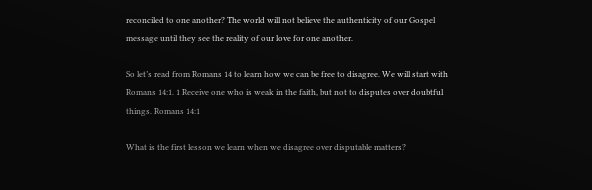reconciled to one another? The world will not believe the authenticity of our Gospel message until they see the reality of our love for one another.

So let’s read from Romans 14 to learn how we can be free to disagree. We will start with Romans 14:1. 1 Receive one who is weak in the faith, but not to disputes over doubtful things. Romans 14:1

What is the first lesson we learn when we disagree over disputable matters?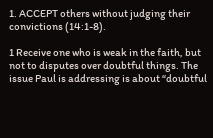1. ACCEPT others without judging their convictions (14:1-8).

1 Receive one who is weak in the faith, but not to disputes over doubtful things. The issue Paul is addressing is about “doubtful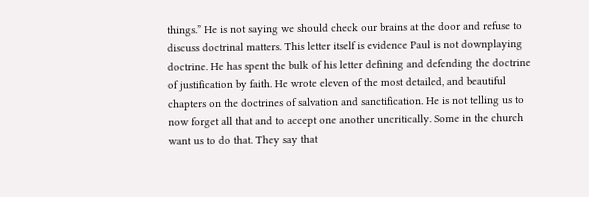things.” He is not saying we should check our brains at the door and refuse to discuss doctrinal matters. This letter itself is evidence Paul is not downplaying doctrine. He has spent the bulk of his letter defining and defending the doctrine of justification by faith. He wrote eleven of the most detailed, and beautiful chapters on the doctrines of salvation and sanctification. He is not telling us to now forget all that and to accept one another uncritically. Some in the church want us to do that. They say that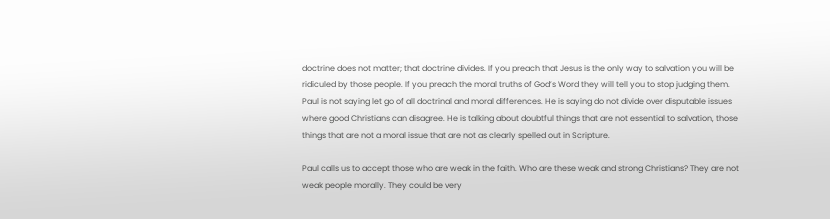doctrine does not matter; that doctrine divides. If you preach that Jesus is the only way to salvation you will be ridiculed by those people. If you preach the moral truths of God’s Word they will tell you to stop judging them. Paul is not saying let go of all doctrinal and moral differences. He is saying do not divide over disputable issues where good Christians can disagree. He is talking about doubtful things that are not essential to salvation, those things that are not a moral issue that are not as clearly spelled out in Scripture.

Paul calls us to accept those who are weak in the faith. Who are these weak and strong Christians? They are not weak people morally. They could be very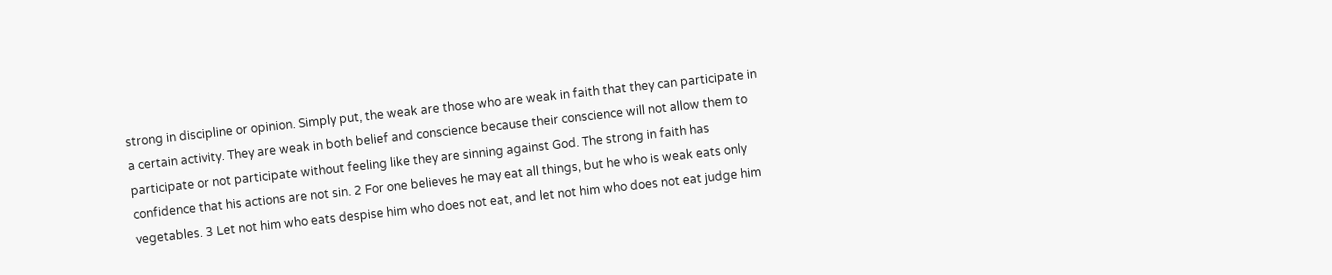strong in discipline or opinion. Simply put, the weak are those who are weak in faith that they can participate in a certain activity. They are weak in both belief and conscience because their conscience will not allow them to participate or not participate without feeling like they are sinning against God. The strong in faith has confidence that his actions are not sin. 2 For one believes he may eat all things, but he who is weak eats only vegetables. 3 Let not him who eats despise him who does not eat, and let not him who does not eat judge him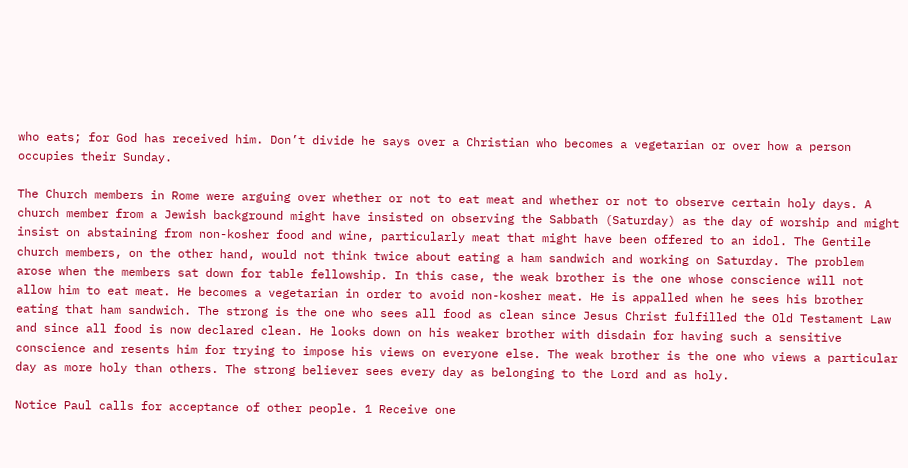who eats; for God has received him. Don’t divide he says over a Christian who becomes a vegetarian or over how a person occupies their Sunday.

The Church members in Rome were arguing over whether or not to eat meat and whether or not to observe certain holy days. A church member from a Jewish background might have insisted on observing the Sabbath (Saturday) as the day of worship and might insist on abstaining from non-kosher food and wine, particularly meat that might have been offered to an idol. The Gentile church members, on the other hand, would not think twice about eating a ham sandwich and working on Saturday. The problem arose when the members sat down for table fellowship. In this case, the weak brother is the one whose conscience will not allow him to eat meat. He becomes a vegetarian in order to avoid non-kosher meat. He is appalled when he sees his brother eating that ham sandwich. The strong is the one who sees all food as clean since Jesus Christ fulfilled the Old Testament Law and since all food is now declared clean. He looks down on his weaker brother with disdain for having such a sensitive conscience and resents him for trying to impose his views on everyone else. The weak brother is the one who views a particular day as more holy than others. The strong believer sees every day as belonging to the Lord and as holy.

Notice Paul calls for acceptance of other people. 1 Receive one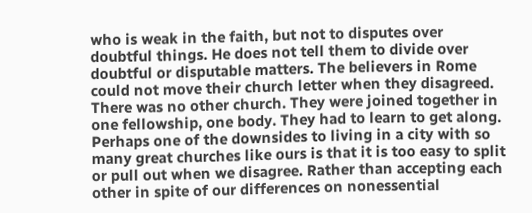who is weak in the faith, but not to disputes over doubtful things. He does not tell them to divide over doubtful or disputable matters. The believers in Rome could not move their church letter when they disagreed. There was no other church. They were joined together in one fellowship, one body. They had to learn to get along. Perhaps one of the downsides to living in a city with so many great churches like ours is that it is too easy to split or pull out when we disagree. Rather than accepting each other in spite of our differences on nonessential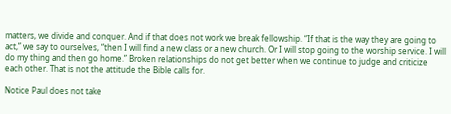matters, we divide and conquer. And if that does not work we break fellowship. “If that is the way they are going to act,” we say to ourselves, “then I will find a new class or a new church. Or I will stop going to the worship service. I will do my thing and then go home.” Broken relationships do not get better when we continue to judge and criticize each other. That is not the attitude the Bible calls for.

Notice Paul does not take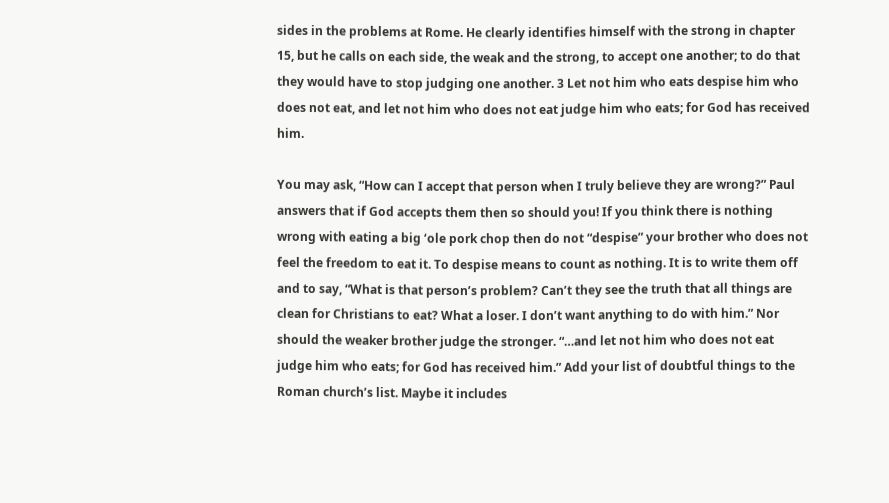sides in the problems at Rome. He clearly identifies himself with the strong in chapter 15, but he calls on each side, the weak and the strong, to accept one another; to do that they would have to stop judging one another. 3 Let not him who eats despise him who does not eat, and let not him who does not eat judge him who eats; for God has received him.

You may ask, “How can I accept that person when I truly believe they are wrong?” Paul answers that if God accepts them then so should you! If you think there is nothing wrong with eating a big ‘ole pork chop then do not “despise” your brother who does not feel the freedom to eat it. To despise means to count as nothing. It is to write them off and to say, “What is that person’s problem? Can’t they see the truth that all things are clean for Christians to eat? What a loser. I don’t want anything to do with him.” Nor should the weaker brother judge the stronger. “…and let not him who does not eat judge him who eats; for God has received him.” Add your list of doubtful things to the Roman church’s list. Maybe it includes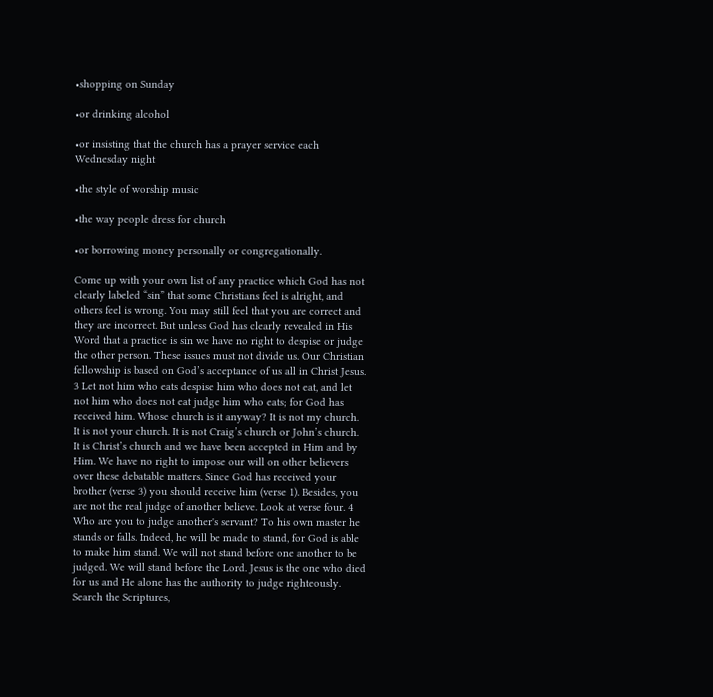•shopping on Sunday

•or drinking alcohol

•or insisting that the church has a prayer service each Wednesday night

•the style of worship music

•the way people dress for church

•or borrowing money personally or congregationally.

Come up with your own list of any practice which God has not clearly labeled “sin” that some Christians feel is alright, and others feel is wrong. You may still feel that you are correct and they are incorrect. But unless God has clearly revealed in His Word that a practice is sin we have no right to despise or judge the other person. These issues must not divide us. Our Christian fellowship is based on God’s acceptance of us all in Christ Jesus. 3 Let not him who eats despise him who does not eat, and let not him who does not eat judge him who eats; for God has received him. Whose church is it anyway? It is not my church. It is not your church. It is not Craig’s church or John’s church. It is Christ’s church and we have been accepted in Him and by Him. We have no right to impose our will on other believers over these debatable matters. Since God has received your brother (verse 3) you should receive him (verse 1). Besides, you are not the real judge of another believe. Look at verse four. 4 Who are you to judge another's servant? To his own master he stands or falls. Indeed, he will be made to stand, for God is able to make him stand. We will not stand before one another to be judged. We will stand before the Lord. Jesus is the one who died for us and He alone has the authority to judge righteously. Search the Scriptures,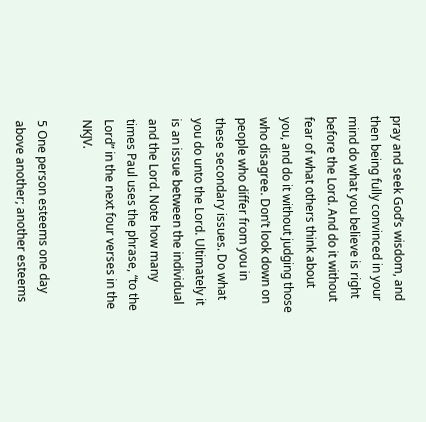pray and seek God’s wisdom, and then being fully convinced in your mind do what you believe is right before the Lord. And do it without fear of what others think about you, and do it without judging those who disagree. Don’t look down on people who differ from you in these secondary issues. Do what you do unto the Lord. Ultimately it is an issue between the individual and the Lord. Note how many times Paul uses the phrase, “to the Lord” in the next four verses in the NKJV.

5 One person esteems one day above another; another esteems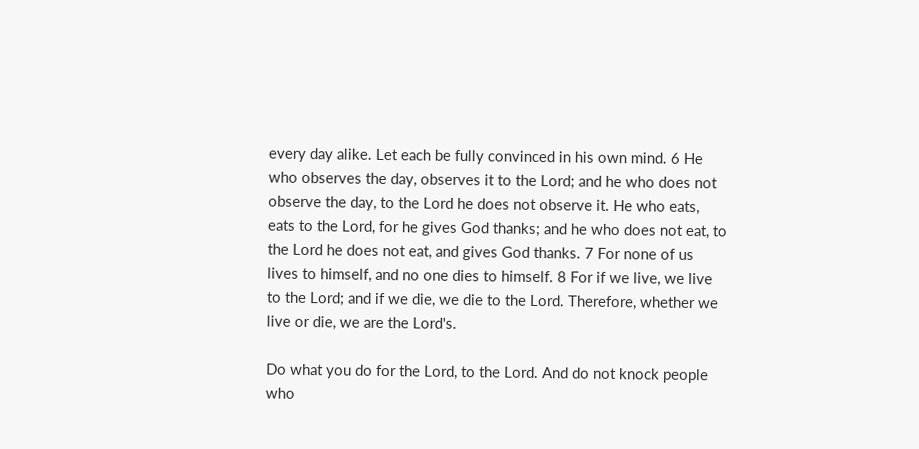every day alike. Let each be fully convinced in his own mind. 6 He who observes the day, observes it to the Lord; and he who does not observe the day, to the Lord he does not observe it. He who eats, eats to the Lord, for he gives God thanks; and he who does not eat, to the Lord he does not eat, and gives God thanks. 7 For none of us lives to himself, and no one dies to himself. 8 For if we live, we live to the Lord; and if we die, we die to the Lord. Therefore, whether we live or die, we are the Lord's.

Do what you do for the Lord, to the Lord. And do not knock people who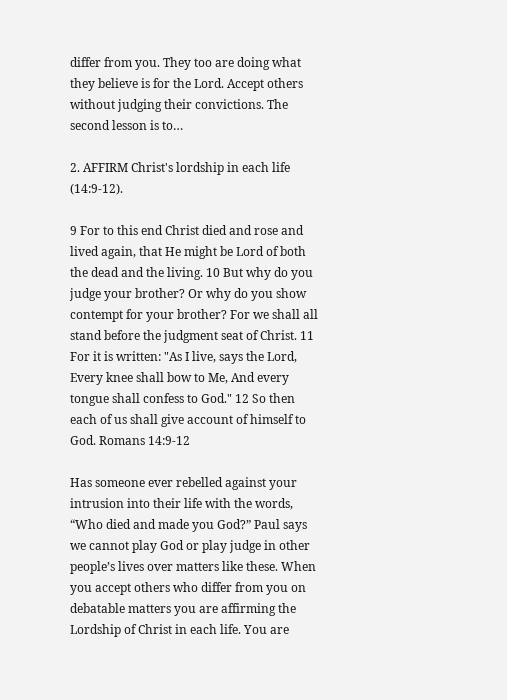differ from you. They too are doing what they believe is for the Lord. Accept others without judging their convictions. The second lesson is to…

2. AFFIRM Christ's lordship in each life (14:9-12).

9 For to this end Christ died and rose and lived again, that He might be Lord of both the dead and the living. 10 But why do you judge your brother? Or why do you show contempt for your brother? For we shall all stand before the judgment seat of Christ. 11 For it is written: "As I live, says the Lord, Every knee shall bow to Me, And every tongue shall confess to God." 12 So then each of us shall give account of himself to God. Romans 14:9-12

Has someone ever rebelled against your intrusion into their life with the words, “Who died and made you God?” Paul says we cannot play God or play judge in other people’s lives over matters like these. When you accept others who differ from you on debatable matters you are affirming the Lordship of Christ in each life. You are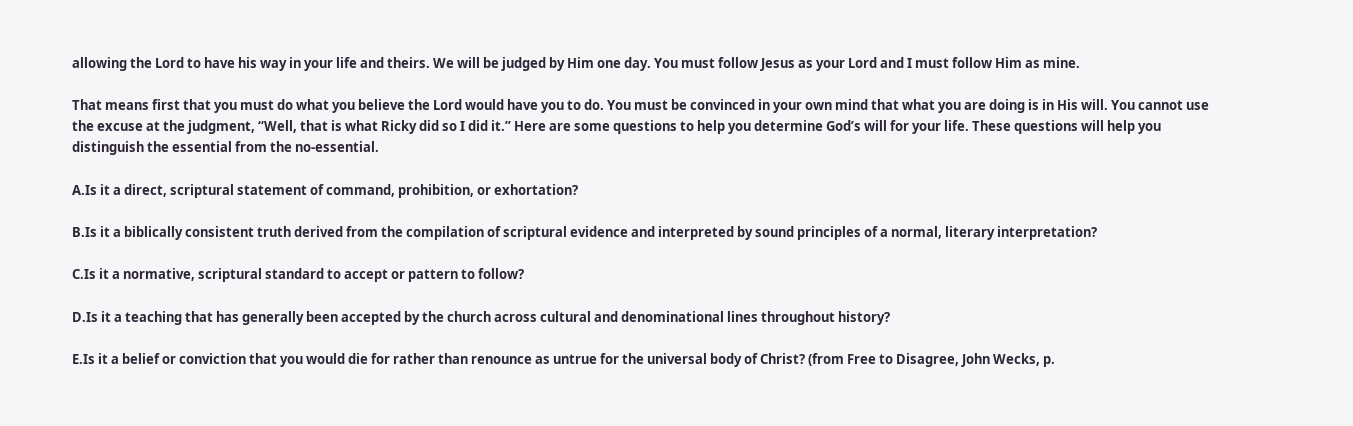allowing the Lord to have his way in your life and theirs. We will be judged by Him one day. You must follow Jesus as your Lord and I must follow Him as mine.

That means first that you must do what you believe the Lord would have you to do. You must be convinced in your own mind that what you are doing is in His will. You cannot use the excuse at the judgment, “Well, that is what Ricky did so I did it.” Here are some questions to help you determine God’s will for your life. These questions will help you distinguish the essential from the no-essential.

A.Is it a direct, scriptural statement of command, prohibition, or exhortation?

B.Is it a biblically consistent truth derived from the compilation of scriptural evidence and interpreted by sound principles of a normal, literary interpretation?

C.Is it a normative, scriptural standard to accept or pattern to follow?

D.Is it a teaching that has generally been accepted by the church across cultural and denominational lines throughout history?

E.Is it a belief or conviction that you would die for rather than renounce as untrue for the universal body of Christ? (from Free to Disagree, John Wecks, p.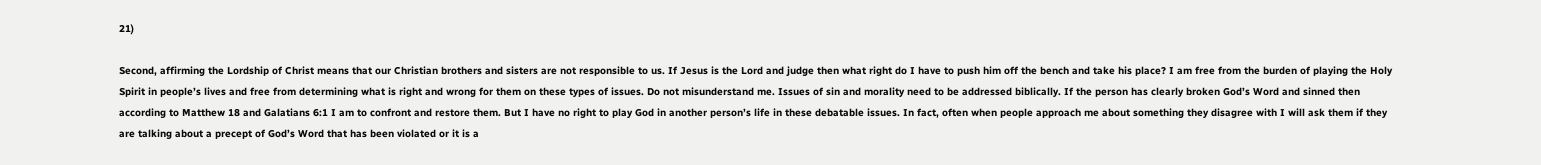21)

Second, affirming the Lordship of Christ means that our Christian brothers and sisters are not responsible to us. If Jesus is the Lord and judge then what right do I have to push him off the bench and take his place? I am free from the burden of playing the Holy Spirit in people’s lives and free from determining what is right and wrong for them on these types of issues. Do not misunderstand me. Issues of sin and morality need to be addressed biblically. If the person has clearly broken God’s Word and sinned then according to Matthew 18 and Galatians 6:1 I am to confront and restore them. But I have no right to play God in another person’s life in these debatable issues. In fact, often when people approach me about something they disagree with I will ask them if they are talking about a precept of God’s Word that has been violated or it is a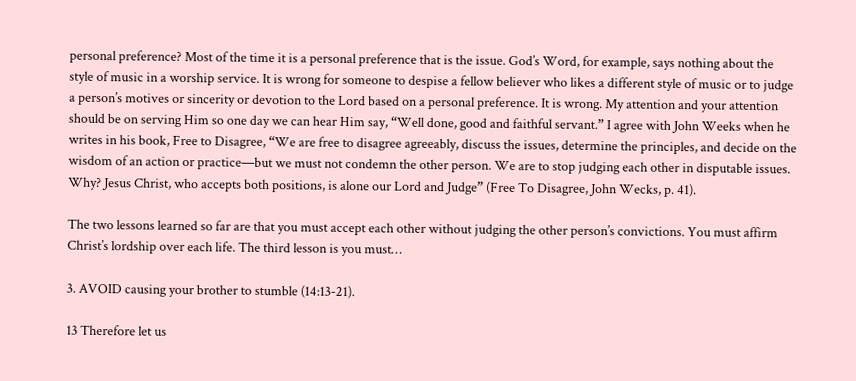personal preference? Most of the time it is a personal preference that is the issue. God’s Word, for example, says nothing about the style of music in a worship service. It is wrong for someone to despise a fellow believer who likes a different style of music or to judge a person’s motives or sincerity or devotion to the Lord based on a personal preference. It is wrong. My attention and your attention should be on serving Him so one day we can hear Him say, “Well done, good and faithful servant.” I agree with John Weeks when he writes in his book, Free to Disagree, “We are free to disagree agreeably, discuss the issues, determine the principles, and decide on the wisdom of an action or practice—but we must not condemn the other person. We are to stop judging each other in disputable issues. Why? Jesus Christ, who accepts both positions, is alone our Lord and Judge” (Free To Disagree, John Wecks, p. 41).

The two lessons learned so far are that you must accept each other without judging the other person’s convictions. You must affirm Christ’s lordship over each life. The third lesson is you must…

3. AVOID causing your brother to stumble (14:13-21).

13 Therefore let us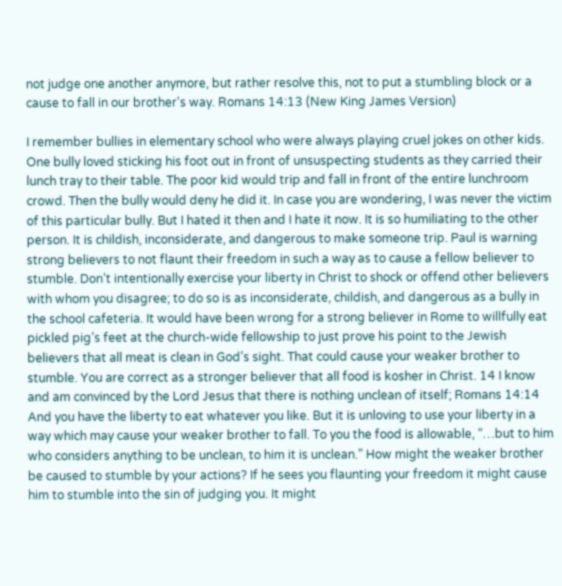not judge one another anymore, but rather resolve this, not to put a stumbling block or a cause to fall in our brother's way. Romans 14:13 (New King James Version)

I remember bullies in elementary school who were always playing cruel jokes on other kids. One bully loved sticking his foot out in front of unsuspecting students as they carried their lunch tray to their table. The poor kid would trip and fall in front of the entire lunchroom crowd. Then the bully would deny he did it. In case you are wondering, I was never the victim of this particular bully. But I hated it then and I hate it now. It is so humiliating to the other person. It is childish, inconsiderate, and dangerous to make someone trip. Paul is warning strong believers to not flaunt their freedom in such a way as to cause a fellow believer to stumble. Don’t intentionally exercise your liberty in Christ to shock or offend other believers with whom you disagree; to do so is as inconsiderate, childish, and dangerous as a bully in the school cafeteria. It would have been wrong for a strong believer in Rome to willfully eat pickled pig’s feet at the church-wide fellowship to just prove his point to the Jewish believers that all meat is clean in God’s sight. That could cause your weaker brother to stumble. You are correct as a stronger believer that all food is kosher in Christ. 14 I know and am convinced by the Lord Jesus that there is nothing unclean of itself; Romans 14:14 And you have the liberty to eat whatever you like. But it is unloving to use your liberty in a way which may cause your weaker brother to fall. To you the food is allowable, “…but to him who considers anything to be unclean, to him it is unclean.” How might the weaker brother be caused to stumble by your actions? If he sees you flaunting your freedom it might cause him to stumble into the sin of judging you. It might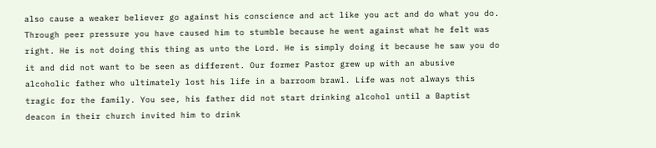also cause a weaker believer go against his conscience and act like you act and do what you do. Through peer pressure you have caused him to stumble because he went against what he felt was right. He is not doing this thing as unto the Lord. He is simply doing it because he saw you do it and did not want to be seen as different. Our former Pastor grew up with an abusive alcoholic father who ultimately lost his life in a barroom brawl. Life was not always this tragic for the family. You see, his father did not start drinking alcohol until a Baptist deacon in their church invited him to drink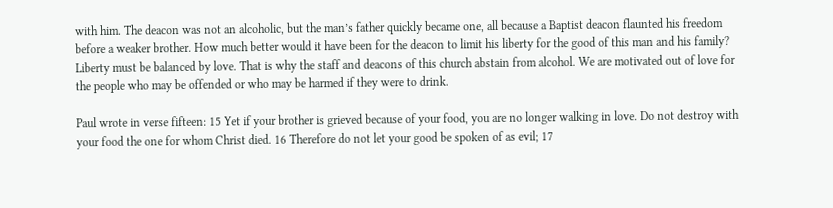with him. The deacon was not an alcoholic, but the man’s father quickly became one, all because a Baptist deacon flaunted his freedom before a weaker brother. How much better would it have been for the deacon to limit his liberty for the good of this man and his family? Liberty must be balanced by love. That is why the staff and deacons of this church abstain from alcohol. We are motivated out of love for the people who may be offended or who may be harmed if they were to drink.

Paul wrote in verse fifteen: 15 Yet if your brother is grieved because of your food, you are no longer walking in love. Do not destroy with your food the one for whom Christ died. 16 Therefore do not let your good be spoken of as evil; 17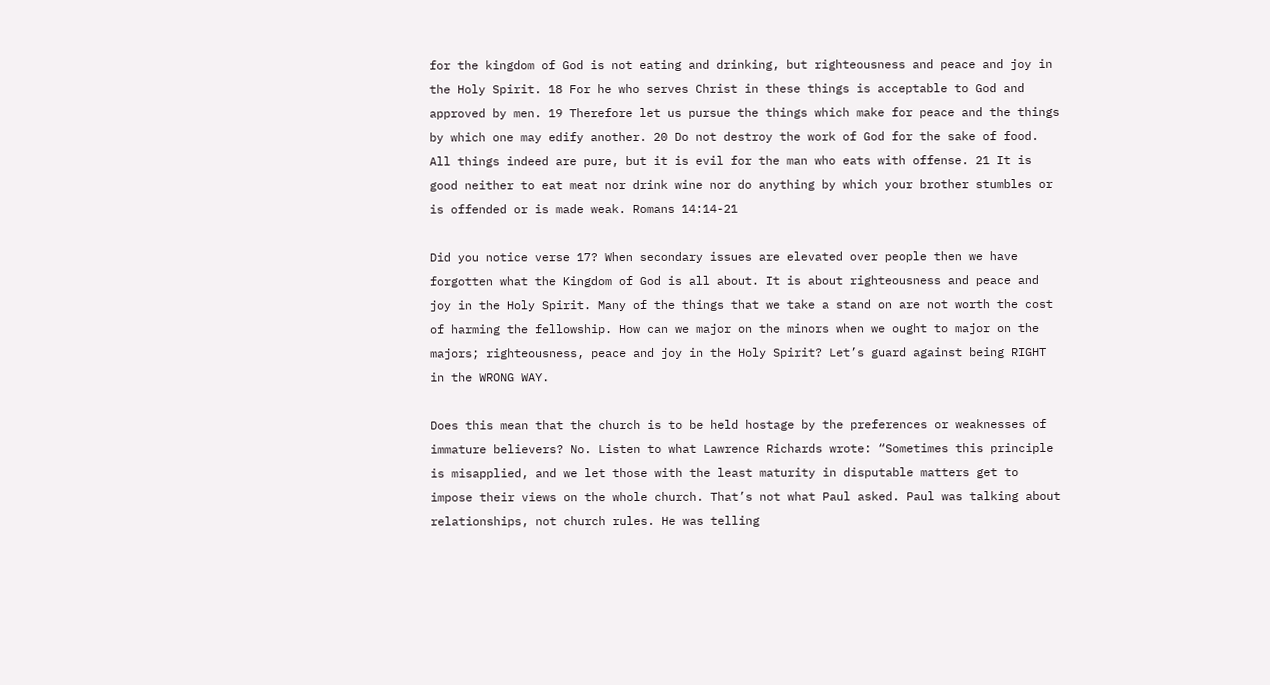for the kingdom of God is not eating and drinking, but righteousness and peace and joy in the Holy Spirit. 18 For he who serves Christ in these things is acceptable to God and approved by men. 19 Therefore let us pursue the things which make for peace and the things by which one may edify another. 20 Do not destroy the work of God for the sake of food. All things indeed are pure, but it is evil for the man who eats with offense. 21 It is good neither to eat meat nor drink wine nor do anything by which your brother stumbles or is offended or is made weak. Romans 14:14-21

Did you notice verse 17? When secondary issues are elevated over people then we have forgotten what the Kingdom of God is all about. It is about righteousness and peace and joy in the Holy Spirit. Many of the things that we take a stand on are not worth the cost of harming the fellowship. How can we major on the minors when we ought to major on the majors; righteousness, peace and joy in the Holy Spirit? Let’s guard against being RIGHT in the WRONG WAY.

Does this mean that the church is to be held hostage by the preferences or weaknesses of immature believers? No. Listen to what Lawrence Richards wrote: “Sometimes this principle is misapplied, and we let those with the least maturity in disputable matters get to impose their views on the whole church. That’s not what Paul asked. Paul was talking about relationships, not church rules. He was telling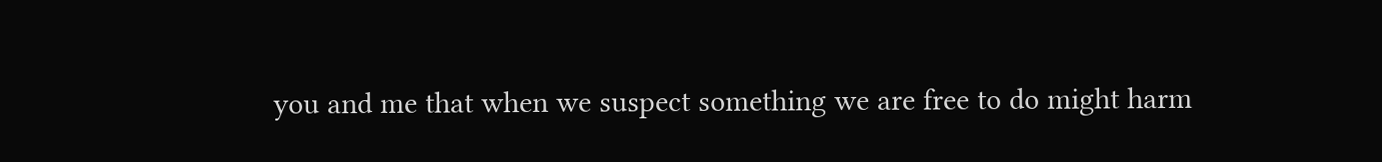you and me that when we suspect something we are free to do might harm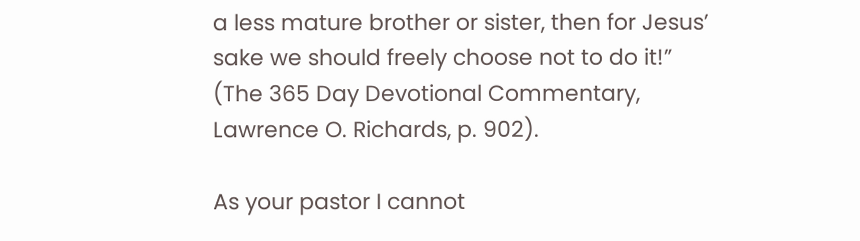a less mature brother or sister, then for Jesus’ sake we should freely choose not to do it!” (The 365 Day Devotional Commentary, Lawrence O. Richards, p. 902).

As your pastor I cannot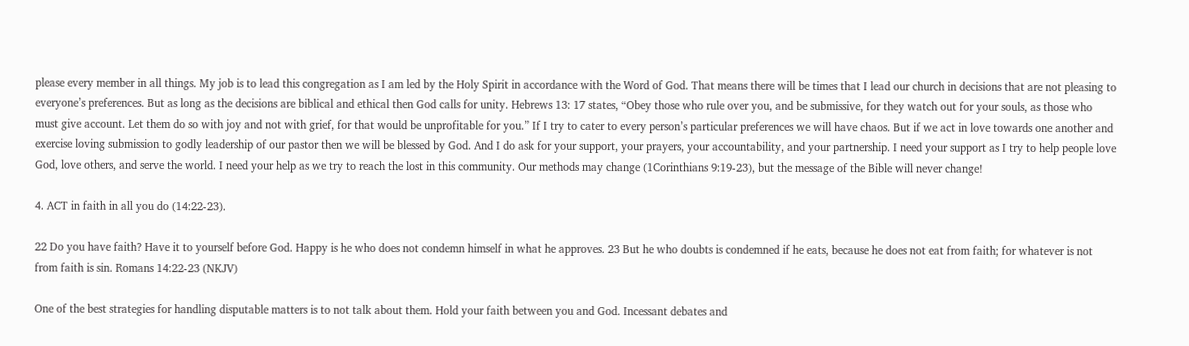please every member in all things. My job is to lead this congregation as I am led by the Holy Spirit in accordance with the Word of God. That means there will be times that I lead our church in decisions that are not pleasing to everyone’s preferences. But as long as the decisions are biblical and ethical then God calls for unity. Hebrews 13: 17 states, “Obey those who rule over you, and be submissive, for they watch out for your souls, as those who must give account. Let them do so with joy and not with grief, for that would be unprofitable for you.” If I try to cater to every person’s particular preferences we will have chaos. But if we act in love towards one another and exercise loving submission to godly leadership of our pastor then we will be blessed by God. And I do ask for your support, your prayers, your accountability, and your partnership. I need your support as I try to help people love God, love others, and serve the world. I need your help as we try to reach the lost in this community. Our methods may change (1Corinthians 9:19-23), but the message of the Bible will never change!

4. ACT in faith in all you do (14:22-23).

22 Do you have faith? Have it to yourself before God. Happy is he who does not condemn himself in what he approves. 23 But he who doubts is condemned if he eats, because he does not eat from faith; for whatever is not from faith is sin. Romans 14:22-23 (NKJV)

One of the best strategies for handling disputable matters is to not talk about them. Hold your faith between you and God. Incessant debates and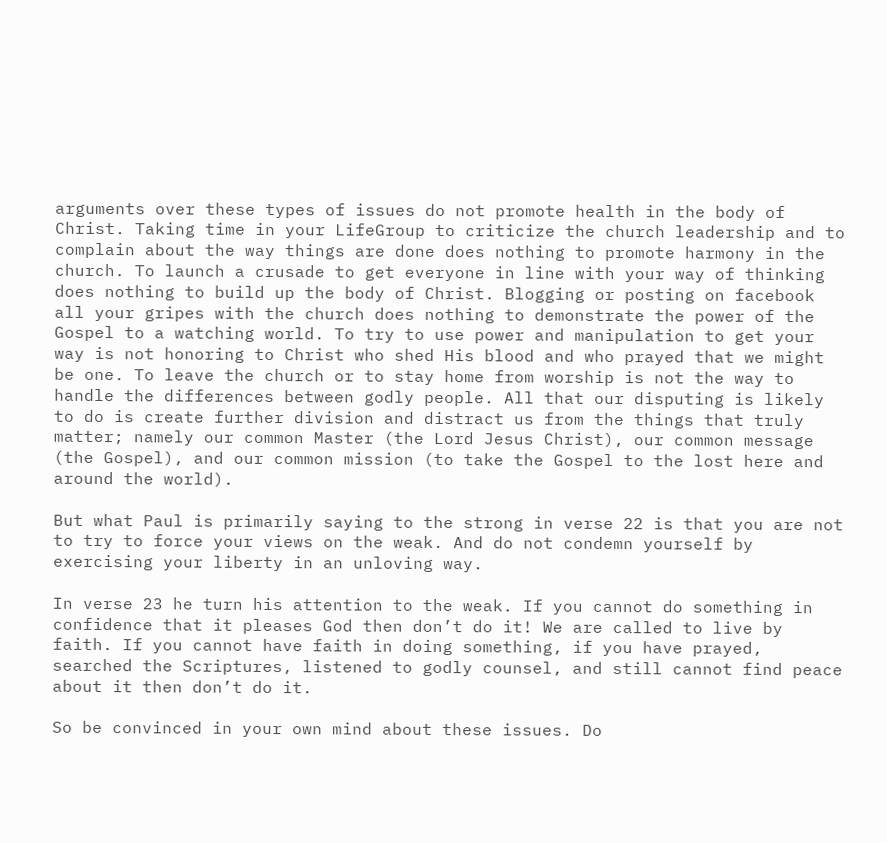arguments over these types of issues do not promote health in the body of Christ. Taking time in your LifeGroup to criticize the church leadership and to complain about the way things are done does nothing to promote harmony in the church. To launch a crusade to get everyone in line with your way of thinking does nothing to build up the body of Christ. Blogging or posting on facebook all your gripes with the church does nothing to demonstrate the power of the Gospel to a watching world. To try to use power and manipulation to get your way is not honoring to Christ who shed His blood and who prayed that we might be one. To leave the church or to stay home from worship is not the way to handle the differences between godly people. All that our disputing is likely to do is create further division and distract us from the things that truly matter; namely our common Master (the Lord Jesus Christ), our common message (the Gospel), and our common mission (to take the Gospel to the lost here and around the world).

But what Paul is primarily saying to the strong in verse 22 is that you are not to try to force your views on the weak. And do not condemn yourself by exercising your liberty in an unloving way.

In verse 23 he turn his attention to the weak. If you cannot do something in confidence that it pleases God then don’t do it! We are called to live by faith. If you cannot have faith in doing something, if you have prayed, searched the Scriptures, listened to godly counsel, and still cannot find peace about it then don’t do it.

So be convinced in your own mind about these issues. Do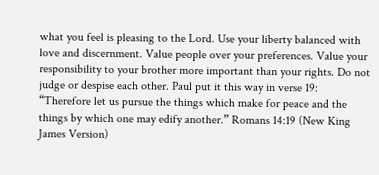what you feel is pleasing to the Lord. Use your liberty balanced with love and discernment. Value people over your preferences. Value your responsibility to your brother more important than your rights. Do not judge or despise each other. Paul put it this way in verse 19: “Therefore let us pursue the things which make for peace and the things by which one may edify another.” Romans 14:19 (New King James Version)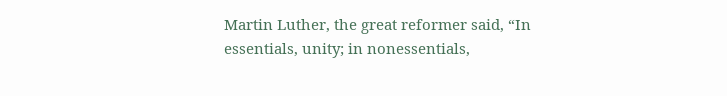Martin Luther, the great reformer said, “In essentials, unity; in nonessentials,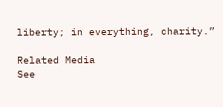liberty; in everything, charity.”

Related Media
See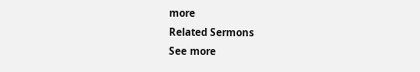more
Related Sermons
See more